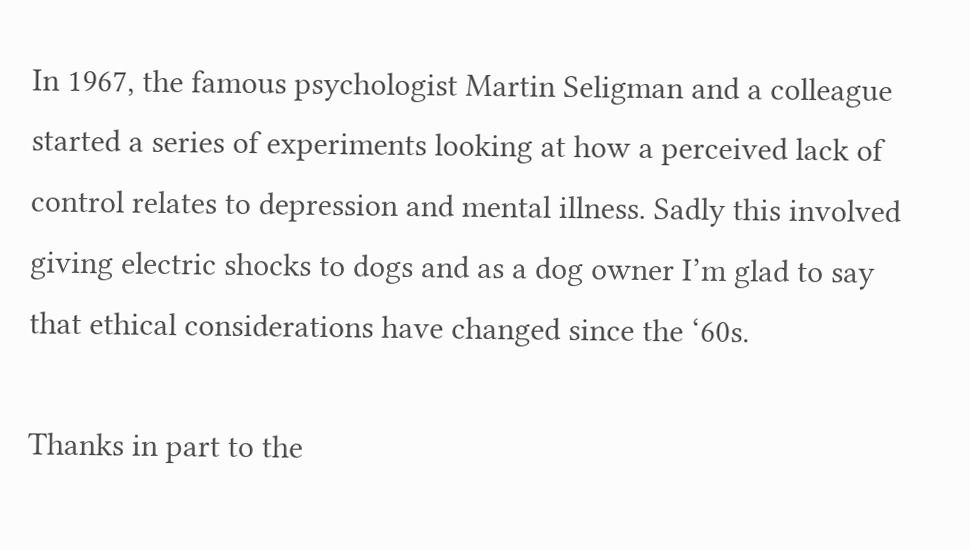In 1967, the famous psychologist Martin Seligman and a colleague started a series of experiments looking at how a perceived lack of control relates to depression and mental illness. Sadly this involved giving electric shocks to dogs and as a dog owner I’m glad to say that ethical considerations have changed since the ‘60s.

Thanks in part to the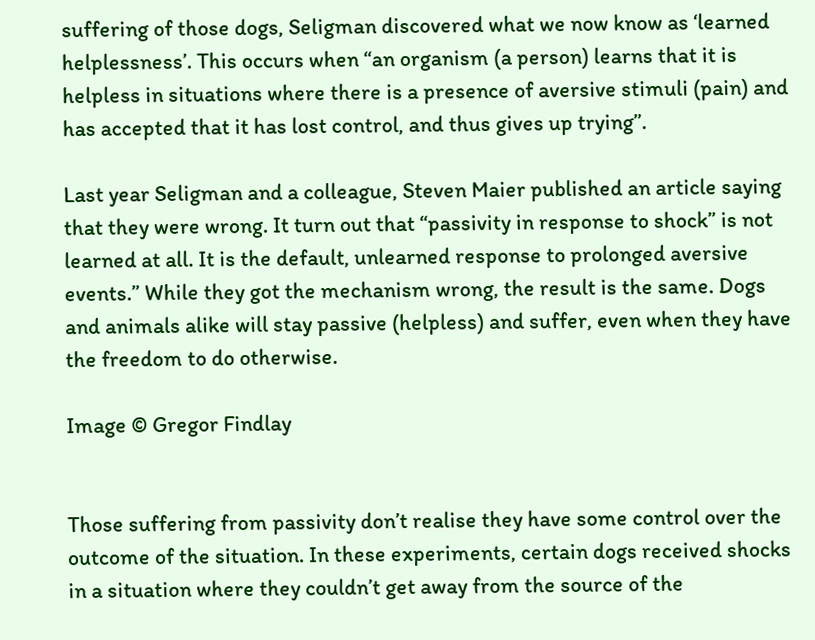suffering of those dogs, Seligman discovered what we now know as ‘learned helplessness’. This occurs when “an organism (a person) learns that it is helpless in situations where there is a presence of aversive stimuli (pain) and has accepted that it has lost control, and thus gives up trying”.

Last year Seligman and a colleague, Steven Maier published an article saying that they were wrong. It turn out that “passivity in response to shock” is not learned at all. It is the default, unlearned response to prolonged aversive events.” While they got the mechanism wrong, the result is the same. Dogs and animals alike will stay passive (helpless) and suffer, even when they have the freedom to do otherwise.

Image © Gregor Findlay


Those suffering from passivity don’t realise they have some control over the outcome of the situation. In these experiments, certain dogs received shocks in a situation where they couldn’t get away from the source of the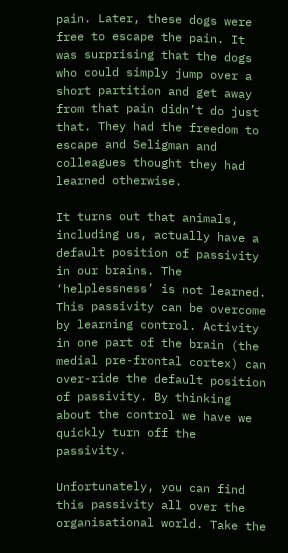pain. Later, these dogs were free to escape the pain. It was surprising that the dogs who could simply jump over a short partition and get away from that pain didn’t do just that. They had the freedom to escape and Seligman and colleagues thought they had learned otherwise.

It turns out that animals, including us, actually have a default position of passivity in our brains. The ‘helplessness’ is not learned. This passivity can be overcome by learning control. Activity in one part of the brain (the medial pre-frontal cortex) can over-ride the default position of passivity. By thinking about the control we have we quickly turn off the passivity.

Unfortunately, you can find this passivity all over the organisational world. Take the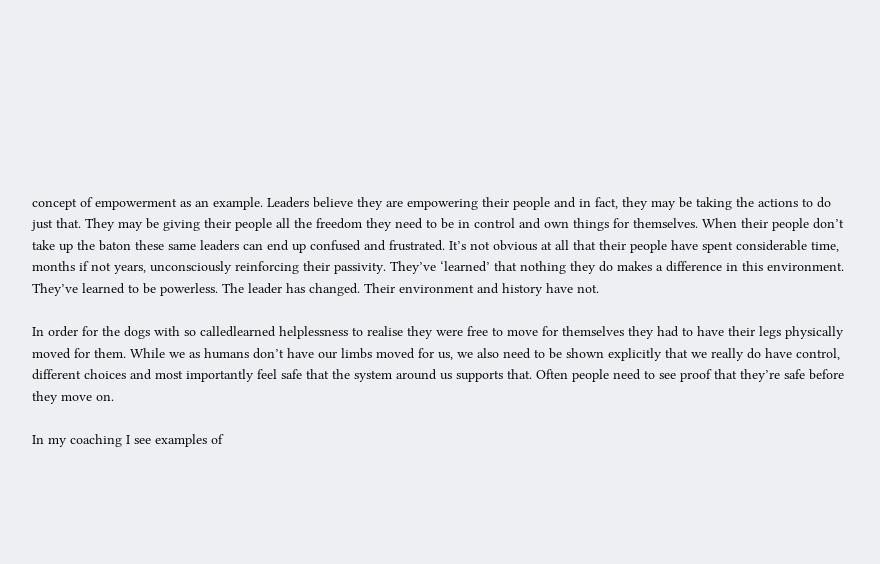concept of empowerment as an example. Leaders believe they are empowering their people and in fact, they may be taking the actions to do just that. They may be giving their people all the freedom they need to be in control and own things for themselves. When their people don’t take up the baton these same leaders can end up confused and frustrated. It’s not obvious at all that their people have spent considerable time, months if not years, unconsciously reinforcing their passivity. They’ve ‘learned’ that nothing they do makes a difference in this environment. They’ve learned to be powerless. The leader has changed. Their environment and history have not.

In order for the dogs with so calledlearned helplessness to realise they were free to move for themselves they had to have their legs physically moved for them. While we as humans don’t have our limbs moved for us, we also need to be shown explicitly that we really do have control, different choices and most importantly feel safe that the system around us supports that. Often people need to see proof that they’re safe before they move on.

In my coaching I see examples of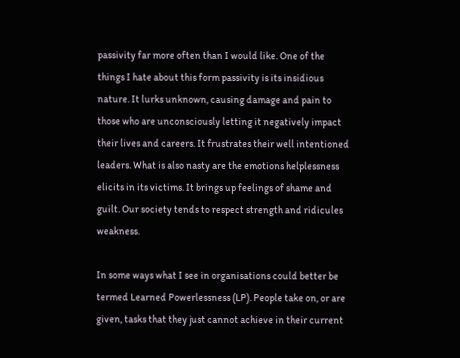passivity far more often than I would like. One of the things I hate about this form passivity is its insidious nature. It lurks unknown, causing damage and pain to those who are unconsciously letting it negatively impact their lives and careers. It frustrates their well intentioned leaders. What is also nasty are the emotions helplessness elicits in its victims. It brings up feelings of shame and guilt. Our society tends to respect strength and ridicules weakness.

In some ways what I see in organisations could better be termed Learned Powerlessness (LP). People take on, or are given, tasks that they just cannot achieve in their current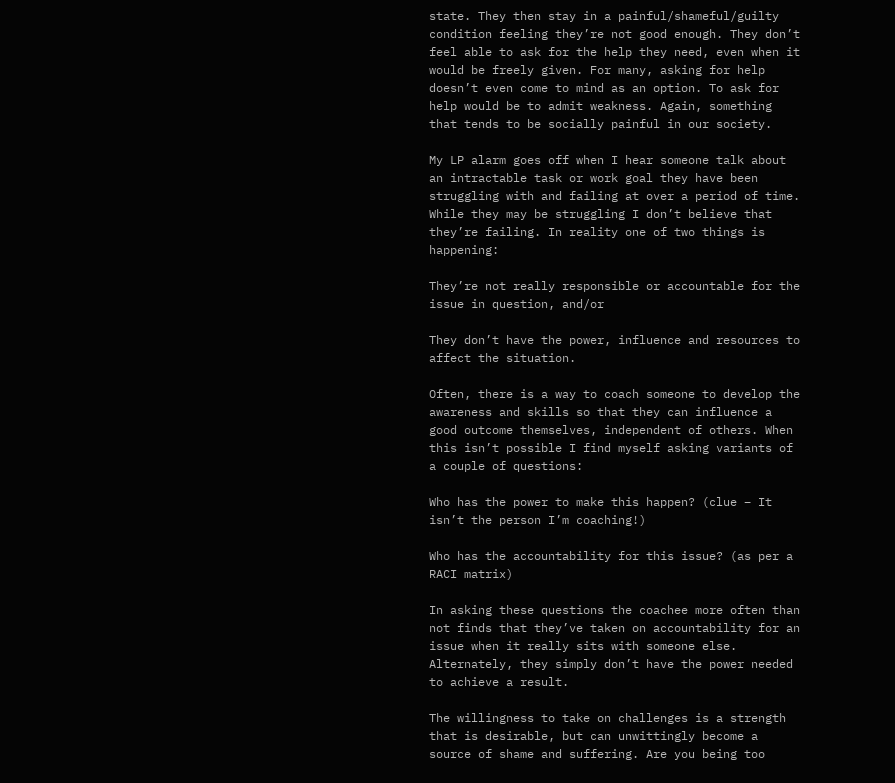state. They then stay in a painful/shameful/guilty condition feeling they’re not good enough. They don’t feel able to ask for the help they need, even when it would be freely given. For many, asking for help doesn’t even come to mind as an option. To ask for help would be to admit weakness. Again, something that tends to be socially painful in our society.

My LP alarm goes off when I hear someone talk about an intractable task or work goal they have been struggling with and failing at over a period of time. While they may be struggling I don’t believe that they’re failing. In reality one of two things is happening:

They’re not really responsible or accountable for the issue in question, and/or

They don’t have the power, influence and resources to affect the situation.

Often, there is a way to coach someone to develop the awareness and skills so that they can influence a good outcome themselves, independent of others. When this isn’t possible I find myself asking variants of a couple of questions:

Who has the power to make this happen? (clue – It isn’t the person I’m coaching!)

Who has the accountability for this issue? (as per a RACI matrix)

In asking these questions the coachee more often than not finds that they’ve taken on accountability for an issue when it really sits with someone else. Alternately, they simply don’t have the power needed to achieve a result.

The willingness to take on challenges is a strength that is desirable, but can unwittingly become a source of shame and suffering. Are you being too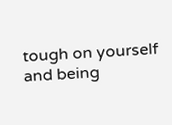tough on yourself and being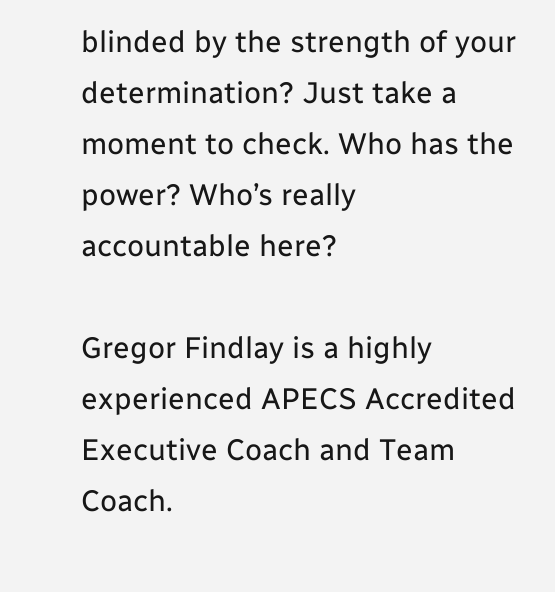blinded by the strength of your determination? Just take a moment to check. Who has the power? Who’s really accountable here?

Gregor Findlay is a highly experienced APECS Accredited Executive Coach and Team Coach.